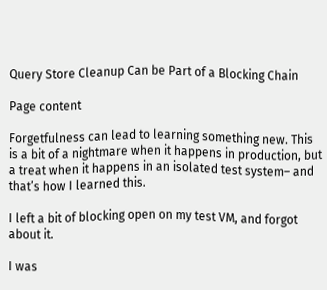Query Store Cleanup Can be Part of a Blocking Chain

Page content

Forgetfulness can lead to learning something new. This is a bit of a nightmare when it happens in production, but a treat when it happens in an isolated test system– and that’s how I learned this.

I left a bit of blocking open on my test VM, and forgot about it.

I was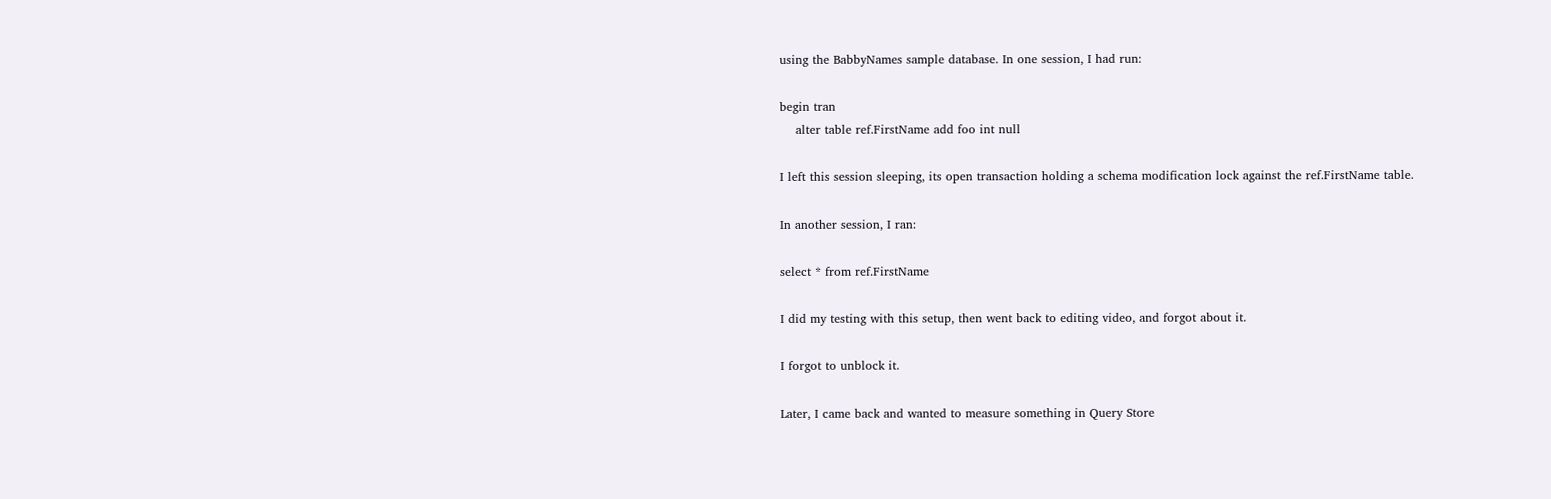using the BabbyNames sample database. In one session, I had run:

begin tran
    alter table ref.FirstName add foo int null

I left this session sleeping, its open transaction holding a schema modification lock against the ref.FirstName table.

In another session, I ran:

select * from ref.FirstName

I did my testing with this setup, then went back to editing video, and forgot about it.

I forgot to unblock it.

Later, I came back and wanted to measure something in Query Store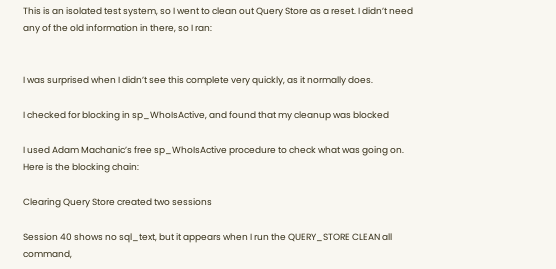This is an isolated test system, so I went to clean out Query Store as a reset. I didn’t need any of the old information in there, so I ran:


I was surprised when I didn’t see this complete very quickly, as it normally does.

I checked for blocking in sp_WhoIsActive, and found that my cleanup was blocked

I used Adam Machanic’s free sp_WhoIsActive procedure to check what was going on. Here is the blocking chain:

Clearing Query Store created two sessions

Session 40 shows no sql_text, but it appears when I run the QUERY_STORE CLEAN all command,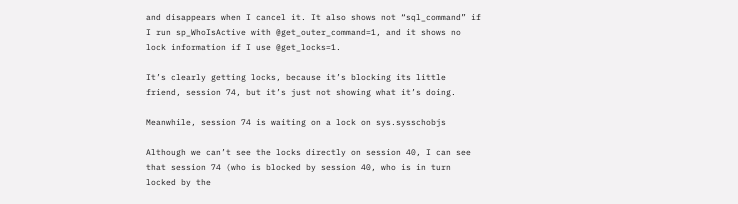and disappears when I cancel it. It also shows not “sql_command” if I run sp_WhoIsActive with @get_outer_command=1, and it shows no lock information if I use @get_locks=1.

It’s clearly getting locks, because it’s blocking its little friend, session 74, but it’s just not showing what it’s doing.

Meanwhile, session 74 is waiting on a lock on sys.sysschobjs

Although we can’t see the locks directly on session 40, I can see that session 74 (who is blocked by session 40, who is in turn locked by the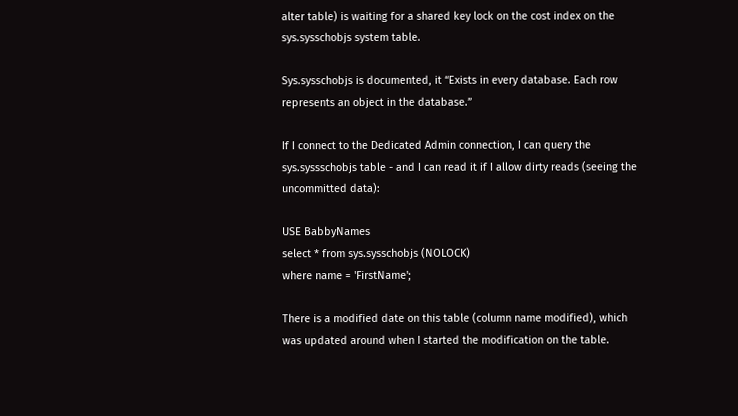alter table) is waiting for a shared key lock on the cost index on the sys.sysschobjs system table.

Sys.sysschobjs is documented, it “Exists in every database. Each row represents an object in the database.”

If I connect to the Dedicated Admin connection, I can query the sys.syssschobjs table - and I can read it if I allow dirty reads (seeing the uncommitted data):

USE BabbyNames
select * from sys.sysschobjs (NOLOCK)
where name = 'FirstName';

There is a modified date on this table (column name modified), which was updated around when I started the modification on the table.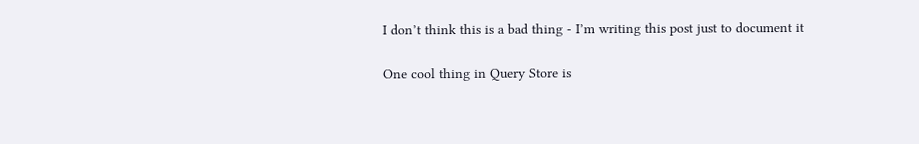I don’t think this is a bad thing - I’m writing this post just to document it

One cool thing in Query Store is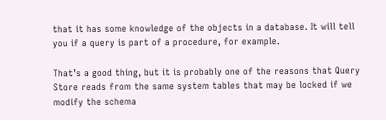that it has some knowledge of the objects in a database. It will tell you if a query is part of a procedure, for example.

That’s a good thing, but it is probably one of the reasons that Query Store reads from the same system tables that may be locked if we modify the schema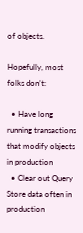of objects.

Hopefully, most folks don’t:

  • Have long running transactions that modify objects in production
  • Clear out Query Store data often in production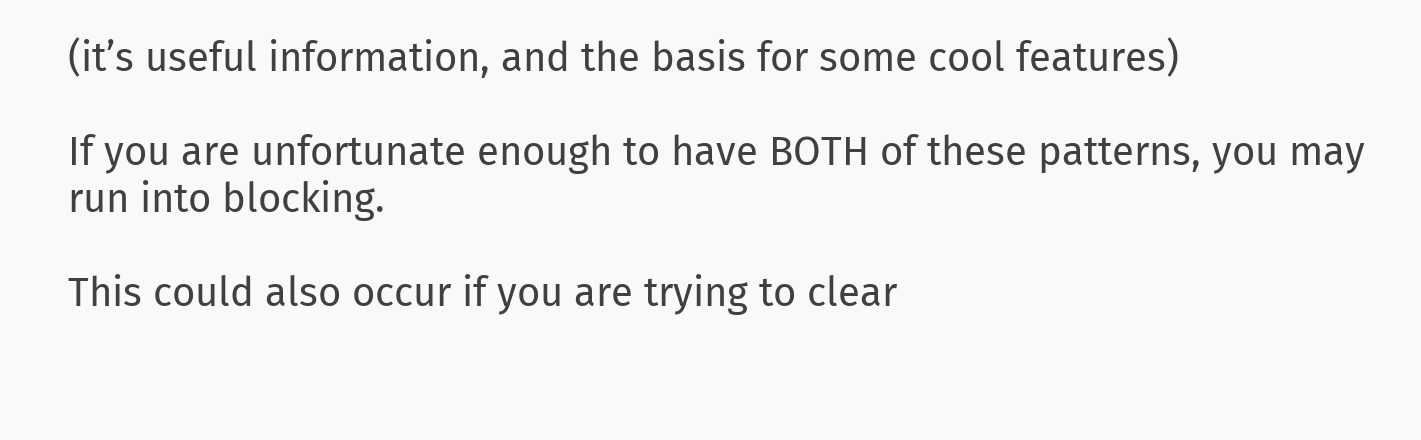(it’s useful information, and the basis for some cool features)

If you are unfortunate enough to have BOTH of these patterns, you may run into blocking.

This could also occur if you are trying to clear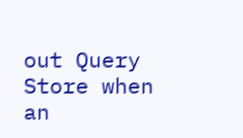out Query Store when an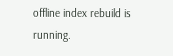offline index rebuild is running.